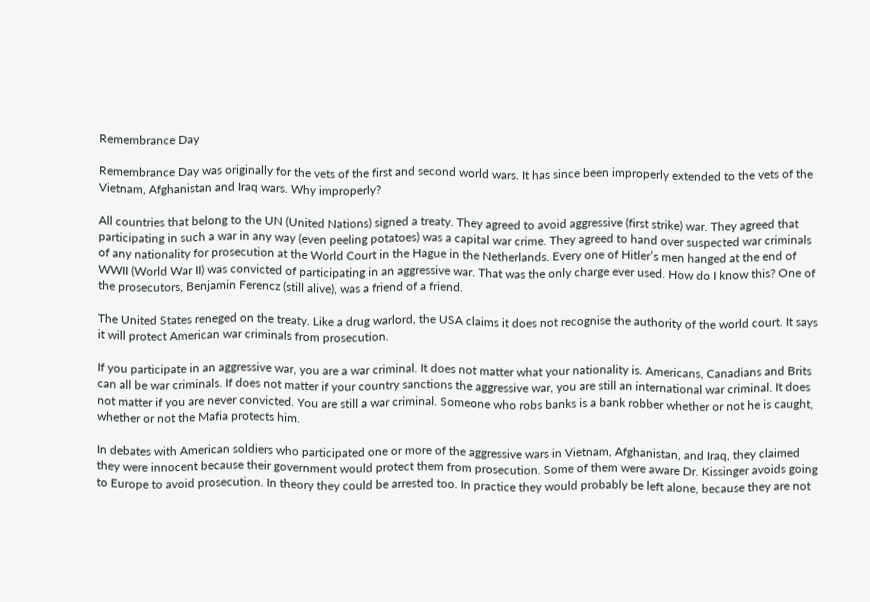Remembrance Day

Remembrance Day was originally for the vets of the first and second world wars. It has since been improperly extended to the vets of the Vietnam, Afghanistan and Iraq wars. Why improperly?

All countries that belong to the UN (United Nations) signed a treaty. They agreed to avoid aggressive (first strike) war. They agreed that participating in such a war in any way (even peeling potatoes) was a capital war crime. They agreed to hand over suspected war criminals of any nationality for prosecution at the World Court in the Hague in the Netherlands. Every one of Hitler’s men hanged at the end of WWII (World War II) was convicted of participating in an aggressive war. That was the only charge ever used. How do I know this? One of the prosecutors, Benjamin Ferencz (still alive), was a friend of a friend.

The United States reneged on the treaty. Like a drug warlord, the USA claims it does not recognise the authority of the world court. It says it will protect American war criminals from prosecution.

If you participate in an aggressive war, you are a war criminal. It does not matter what your nationality is. Americans, Canadians and Brits can all be war criminals. If does not matter if your country sanctions the aggressive war, you are still an international war criminal. It does not matter if you are never convicted. You are still a war criminal. Someone who robs banks is a bank robber whether or not he is caught, whether or not the Mafia protects him.

In debates with American soldiers who participated one or more of the aggressive wars in Vietnam, Afghanistan, and Iraq, they claimed they were innocent because their government would protect them from prosecution. Some of them were aware Dr. Kissinger avoids going to Europe to avoid prosecution. In theory they could be arrested too. In practice they would probably be left alone, because they are not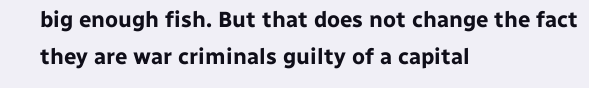big enough fish. But that does not change the fact they are war criminals guilty of a capital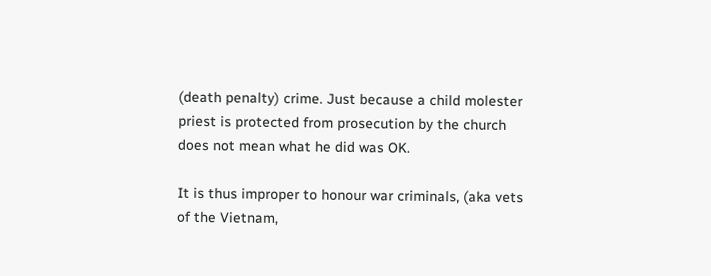(death penalty) crime. Just because a child molester priest is protected from prosecution by the church does not mean what he did was OK.

It is thus improper to honour war criminals, (aka vets of the Vietnam,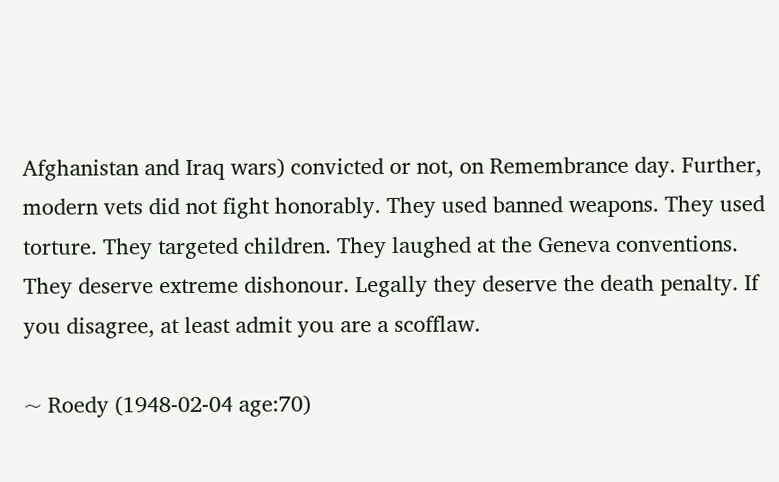Afghanistan and Iraq wars) convicted or not, on Remembrance day. Further, modern vets did not fight honorably. They used banned weapons. They used torture. They targeted children. They laughed at the Geneva conventions. They deserve extreme dishonour. Legally they deserve the death penalty. If you disagree, at least admit you are a scofflaw.

~ Roedy (1948-02-04 age:70)